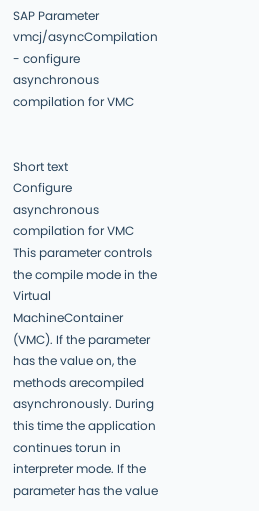SAP Parameter vmcj/asyncCompilation - configure asynchronous compilation for VMC


Short text
Configure asynchronous compilation for VMC
This parameter controls the compile mode in the Virtual MachineContainer (VMC). If the parameter has the value on, the methods arecompiled asynchronously. During this time the application continues torun in interpreter mode. If the parameter has the value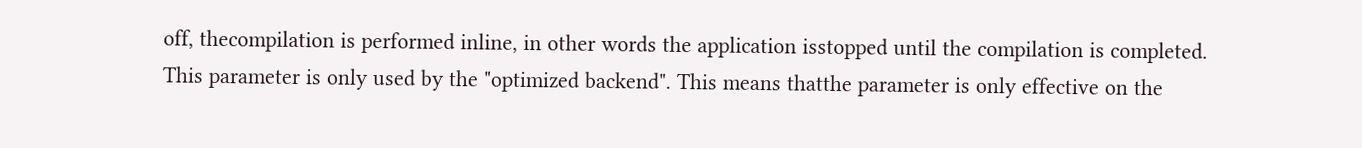off, thecompilation is performed inline, in other words the application isstopped until the compilation is completed.
This parameter is only used by the "optimized backend". This means thatthe parameter is only effective on the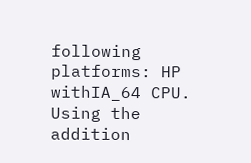following platforms: HP withIA_64 CPU.
Using the addition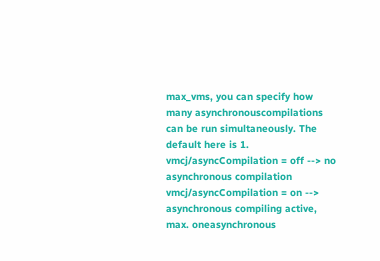max_vms, you can specify how many asynchronouscompilations can be run simultaneously. The default here is 1.
vmcj/asyncCompilation = off --> no asynchronous compilation
vmcj/asyncCompilation = on --> asynchronous compiling active, max. oneasynchronous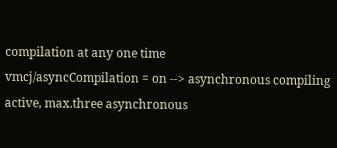compilation at any one time
vmcj/asyncCompilation = on --> asynchronous compiling active, max.three asynchronous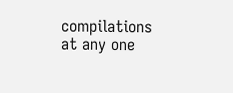compilations at any one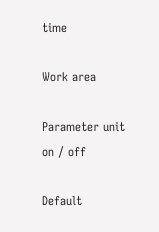time

Work area

Parameter unit
on / off

Default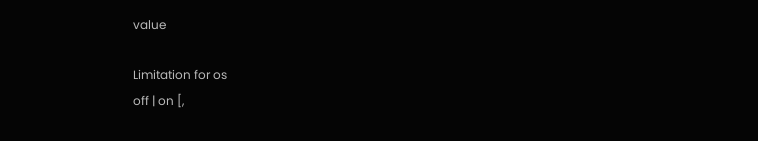value

Limitation for os
off | on [,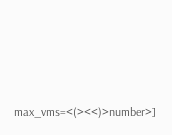max_vms=<(><<)>number>]